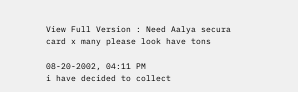View Full Version : Need Aalya secura card x many please look have tons

08-20-2002, 04:11 PM
i have decided to collect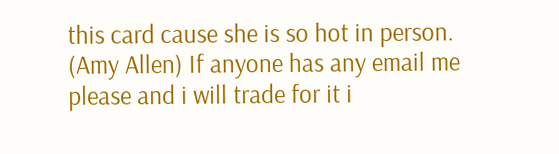this card cause she is so hot in person. (Amy Allen) If anyone has any email me please and i will trade for it i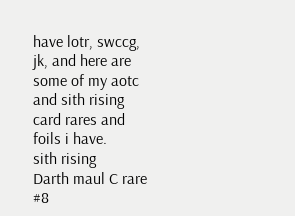have lotr, swccg, jk, and here are some of my aotc and sith rising card rares and foils i have.
sith rising
Darth maul C rare #8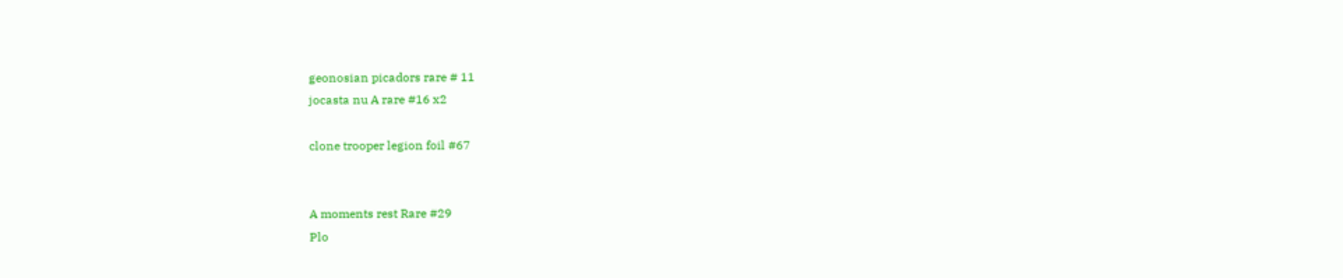geonosian picadors rare # 11
jocasta nu A rare #16 x2

clone trooper legion foil #67


A moments rest Rare #29
Plo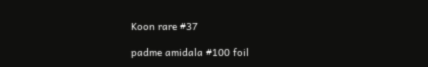Koon rare #37

padme amidala #100 foil